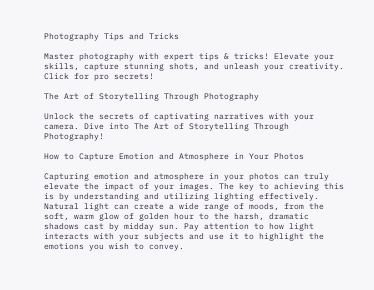Photography Tips and Tricks

Master photography with expert tips & tricks! Elevate your skills, capture stunning shots, and unleash your creativity. Click for pro secrets!

The Art of Storytelling Through Photography

Unlock the secrets of captivating narratives with your camera. Dive into The Art of Storytelling Through Photography!

How to Capture Emotion and Atmosphere in Your Photos

Capturing emotion and atmosphere in your photos can truly elevate the impact of your images. The key to achieving this is by understanding and utilizing lighting effectively. Natural light can create a wide range of moods, from the soft, warm glow of golden hour to the harsh, dramatic shadows cast by midday sun. Pay attention to how light interacts with your subjects and use it to highlight the emotions you wish to convey.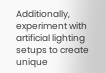Additionally, experiment with artificial lighting setups to create unique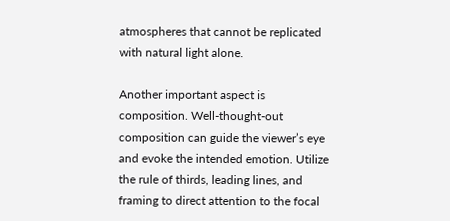atmospheres that cannot be replicated with natural light alone.

Another important aspect is composition. Well-thought-out composition can guide the viewer’s eye and evoke the intended emotion. Utilize the rule of thirds, leading lines, and framing to direct attention to the focal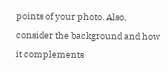points of your photo. Also, consider the background and how it complements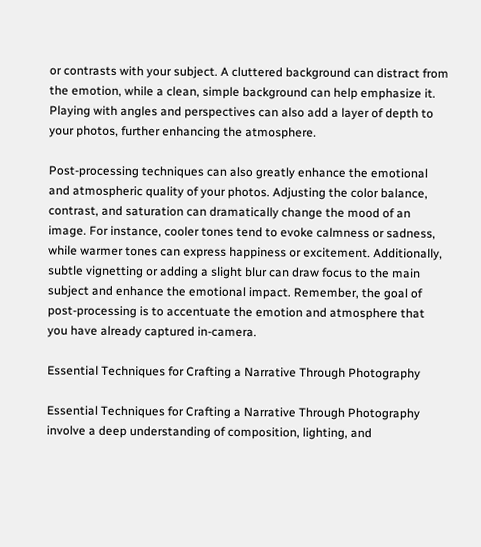or contrasts with your subject. A cluttered background can distract from the emotion, while a clean, simple background can help emphasize it. Playing with angles and perspectives can also add a layer of depth to your photos, further enhancing the atmosphere.

Post-processing techniques can also greatly enhance the emotional and atmospheric quality of your photos. Adjusting the color balance, contrast, and saturation can dramatically change the mood of an image. For instance, cooler tones tend to evoke calmness or sadness, while warmer tones can express happiness or excitement. Additionally, subtle vignetting or adding a slight blur can draw focus to the main subject and enhance the emotional impact. Remember, the goal of post-processing is to accentuate the emotion and atmosphere that you have already captured in-camera.

Essential Techniques for Crafting a Narrative Through Photography

Essential Techniques for Crafting a Narrative Through Photography involve a deep understanding of composition, lighting, and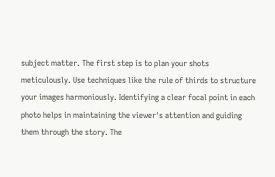subject matter. The first step is to plan your shots meticulously. Use techniques like the rule of thirds to structure your images harmoniously. Identifying a clear focal point in each photo helps in maintaining the viewer's attention and guiding them through the story. The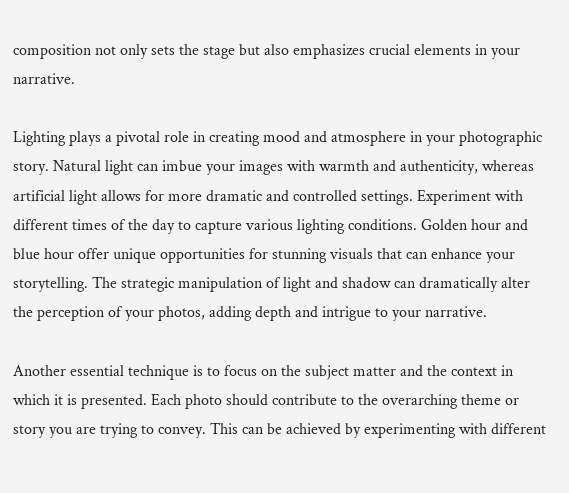composition not only sets the stage but also emphasizes crucial elements in your narrative.

Lighting plays a pivotal role in creating mood and atmosphere in your photographic story. Natural light can imbue your images with warmth and authenticity, whereas artificial light allows for more dramatic and controlled settings. Experiment with different times of the day to capture various lighting conditions. Golden hour and blue hour offer unique opportunities for stunning visuals that can enhance your storytelling. The strategic manipulation of light and shadow can dramatically alter the perception of your photos, adding depth and intrigue to your narrative.

Another essential technique is to focus on the subject matter and the context in which it is presented. Each photo should contribute to the overarching theme or story you are trying to convey. This can be achieved by experimenting with different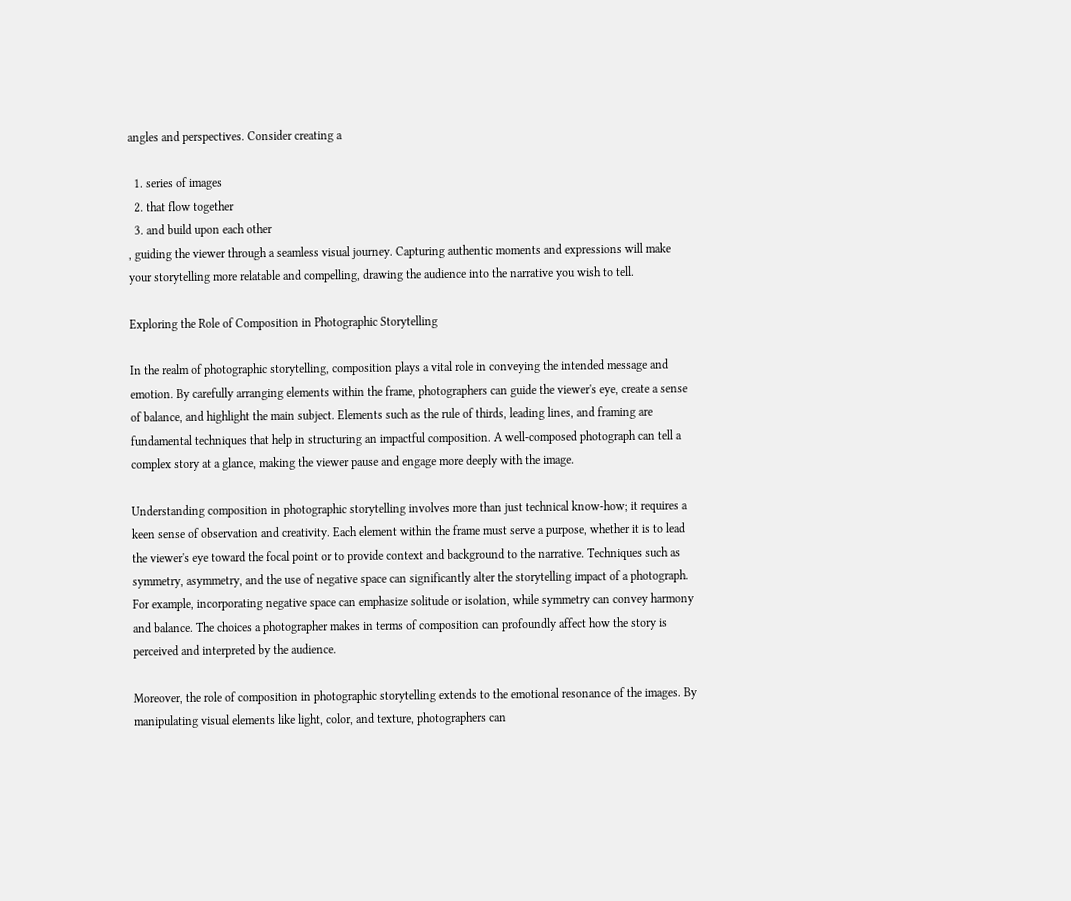angles and perspectives. Consider creating a

  1. series of images
  2. that flow together
  3. and build upon each other
, guiding the viewer through a seamless visual journey. Capturing authentic moments and expressions will make your storytelling more relatable and compelling, drawing the audience into the narrative you wish to tell.

Exploring the Role of Composition in Photographic Storytelling

In the realm of photographic storytelling, composition plays a vital role in conveying the intended message and emotion. By carefully arranging elements within the frame, photographers can guide the viewer's eye, create a sense of balance, and highlight the main subject. Elements such as the rule of thirds, leading lines, and framing are fundamental techniques that help in structuring an impactful composition. A well-composed photograph can tell a complex story at a glance, making the viewer pause and engage more deeply with the image.

Understanding composition in photographic storytelling involves more than just technical know-how; it requires a keen sense of observation and creativity. Each element within the frame must serve a purpose, whether it is to lead the viewer's eye toward the focal point or to provide context and background to the narrative. Techniques such as symmetry, asymmetry, and the use of negative space can significantly alter the storytelling impact of a photograph. For example, incorporating negative space can emphasize solitude or isolation, while symmetry can convey harmony and balance. The choices a photographer makes in terms of composition can profoundly affect how the story is perceived and interpreted by the audience.

Moreover, the role of composition in photographic storytelling extends to the emotional resonance of the images. By manipulating visual elements like light, color, and texture, photographers can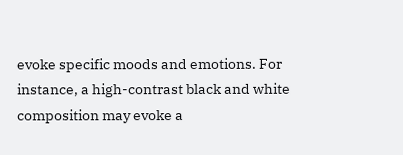evoke specific moods and emotions. For instance, a high-contrast black and white composition may evoke a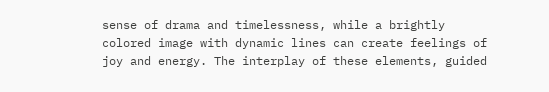sense of drama and timelessness, while a brightly colored image with dynamic lines can create feelings of joy and energy. The interplay of these elements, guided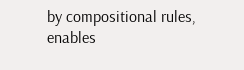by compositional rules, enables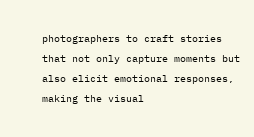photographers to craft stories that not only capture moments but also elicit emotional responses, making the visual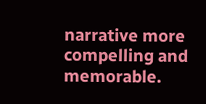narrative more compelling and memorable.